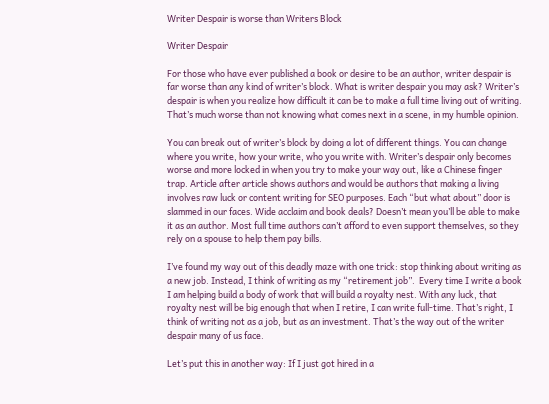Writer Despair is worse than Writers Block

Writer Despair

For those who have ever published a book or desire to be an author, writer despair is far worse than any kind of writer’s block. What is writer despair you may ask? Writer’s despair is when you realize how difficult it can be to make a full time living out of writing. That’s much worse than not knowing what comes next in a scene, in my humble opinion.

You can break out of writer’s block by doing a lot of different things. You can change where you write, how your write, who you write with. Writer’s despair only becomes worse and more locked in when you try to make your way out, like a Chinese finger trap. Article after article shows authors and would be authors that making a living involves raw luck or content writing for SEO purposes. Each “but what about” door is slammed in our faces. Wide acclaim and book deals? Doesn’t mean you’ll be able to make it as an author. Most full time authors can’t afford to even support themselves, so they rely on a spouse to help them pay bills.

I’ve found my way out of this deadly maze with one trick: stop thinking about writing as a new job. Instead, I think of writing as my “retirement job”.  Every time I write a book I am helping build a body of work that will build a royalty nest. With any luck, that royalty nest will be big enough that when I retire, I can write full-time. That’s right, I think of writing not as a job, but as an investment. That’s the way out of the writer despair many of us face.

Let’s put this in another way: If I just got hired in a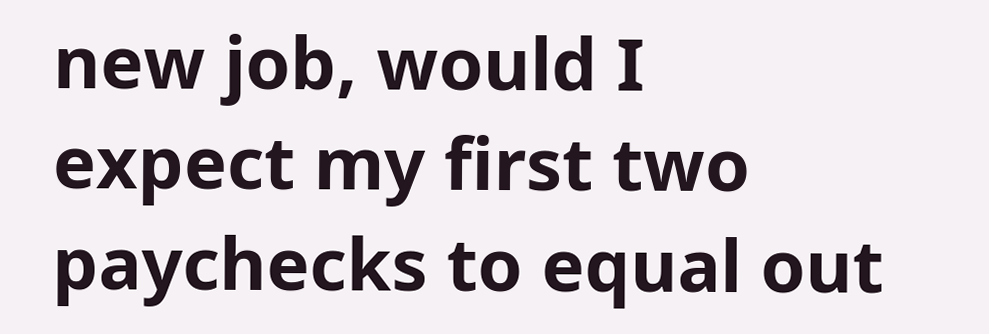new job, would I expect my first two paychecks to equal out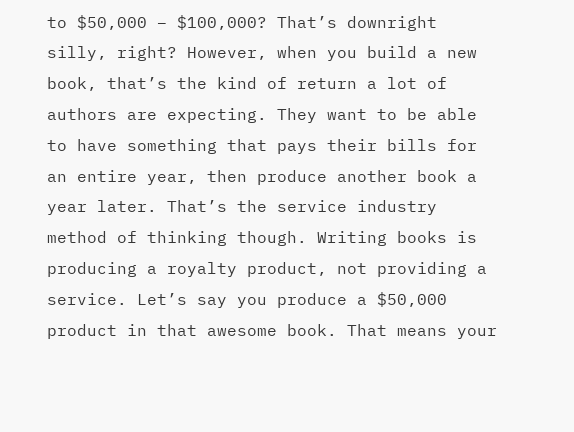to $50,000 – $100,000? That’s downright silly, right? However, when you build a new book, that’s the kind of return a lot of authors are expecting. They want to be able to have something that pays their bills for an entire year, then produce another book a year later. That’s the service industry method of thinking though. Writing books is producing a royalty product, not providing a service. Let’s say you produce a $50,000 product in that awesome book. That means your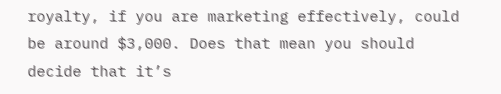royalty, if you are marketing effectively, could be around $3,000. Does that mean you should decide that it’s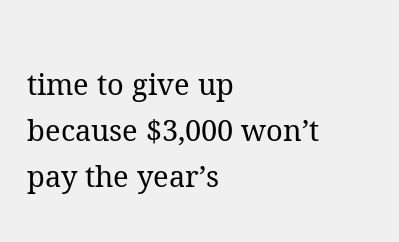time to give up because $3,000 won’t pay the year’s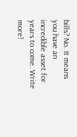bills? No. It means you have an incredible asset for years to come. Write more!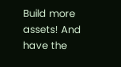Build more assets! And have the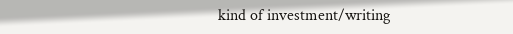kind of investment/writing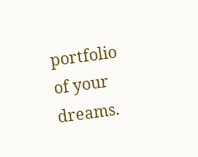portfolio of your dreams.